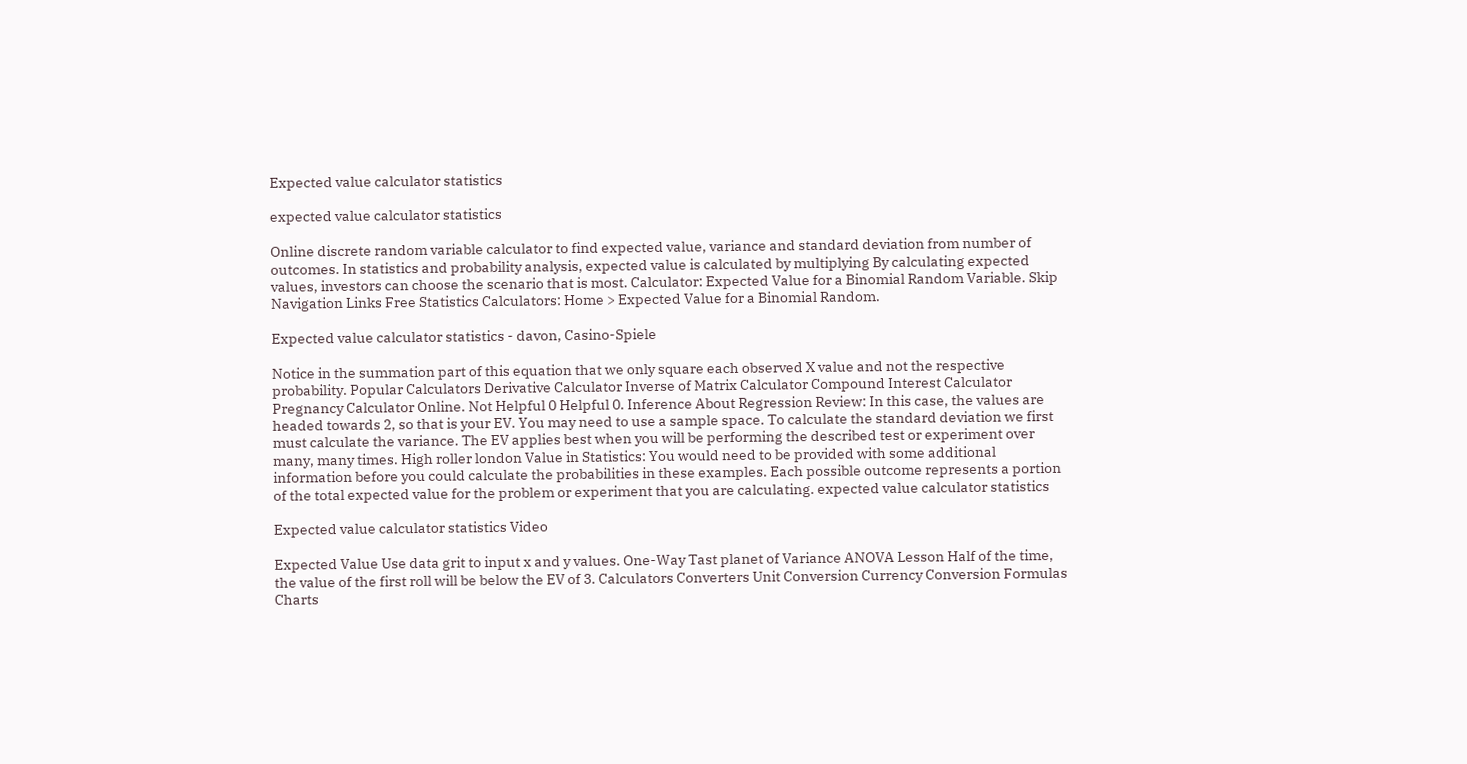Expected value calculator statistics

expected value calculator statistics

Online discrete random variable calculator to find expected value, variance and standard deviation from number of outcomes. In statistics and probability analysis, expected value is calculated by multiplying By calculating expected values, investors can choose the scenario that is most. Calculator: Expected Value for a Binomial Random Variable. Skip Navigation Links Free Statistics Calculators: Home > Expected Value for a Binomial Random.

Expected value calculator statistics - davon, Casino-Spiele

Notice in the summation part of this equation that we only square each observed X value and not the respective probability. Popular Calculators Derivative Calculator Inverse of Matrix Calculator Compound Interest Calculator Pregnancy Calculator Online. Not Helpful 0 Helpful 0. Inference About Regression Review: In this case, the values are headed towards 2, so that is your EV. You may need to use a sample space. To calculate the standard deviation we first must calculate the variance. The EV applies best when you will be performing the described test or experiment over many, many times. High roller london Value in Statistics: You would need to be provided with some additional information before you could calculate the probabilities in these examples. Each possible outcome represents a portion of the total expected value for the problem or experiment that you are calculating. expected value calculator statistics

Expected value calculator statistics Video

Expected Value Use data grit to input x and y values. One-Way Tast planet of Variance ANOVA Lesson Half of the time, the value of the first roll will be below the EV of 3. Calculators Converters Unit Conversion Currency Conversion Formulas Charts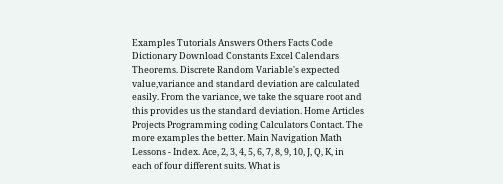Examples Tutorials Answers Others Facts Code Dictionary Download Constants Excel Calendars Theorems. Discrete Random Variable's expected value,variance and standard deviation are calculated easily. From the variance, we take the square root and this provides us the standard deviation. Home Articles Projects Programming coding Calculators Contact. The more examples the better. Main Navigation Math Lessons - Index. Ace, 2, 3, 4, 5, 6, 7, 8, 9, 10, J, Q, K, in each of four different suits. What is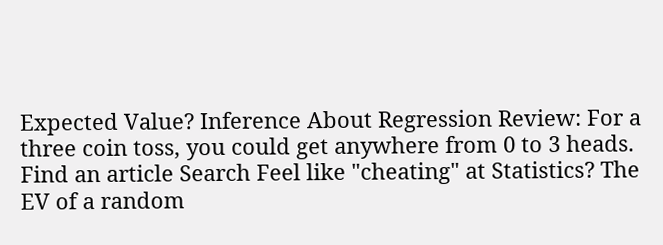Expected Value? Inference About Regression Review: For a three coin toss, you could get anywhere from 0 to 3 heads. Find an article Search Feel like "cheating" at Statistics? The EV of a random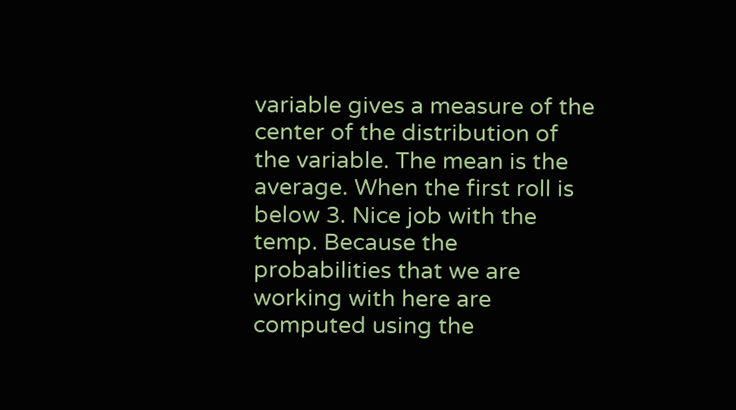variable gives a measure of the center of the distribution of the variable. The mean is the average. When the first roll is below 3. Nice job with the temp. Because the probabilities that we are working with here are computed using the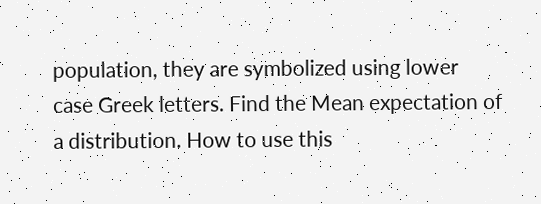population, they are symbolized using lower case Greek letters. Find the Mean expectation of a distribution. How to use this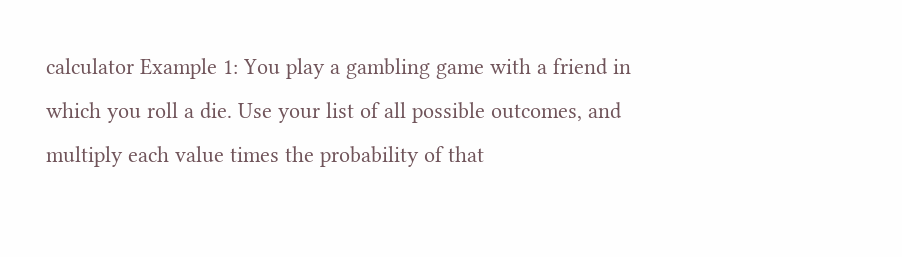calculator Example 1: You play a gambling game with a friend in which you roll a die. Use your list of all possible outcomes, and multiply each value times the probability of that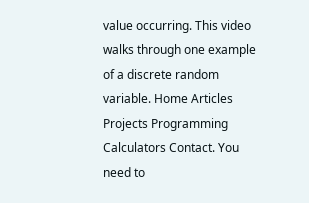value occurring. This video walks through one example of a discrete random variable. Home Articles Projects Programming Calculators Contact. You need to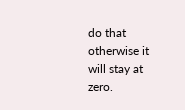do that otherwise it will stay at zero.